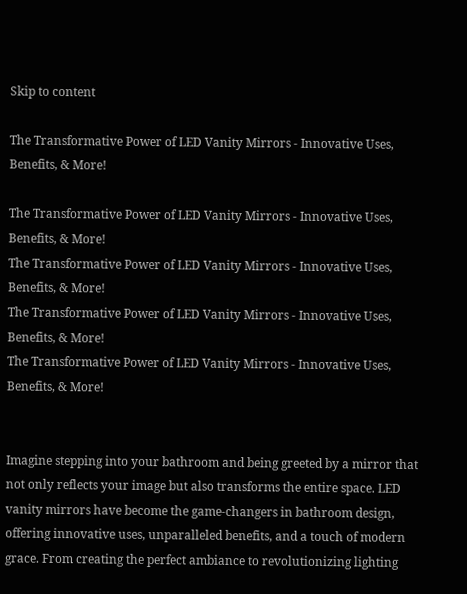Skip to content

The Transformative Power of LED Vanity Mirrors - Innovative Uses, Benefits, & More!

The Transformative Power of LED Vanity Mirrors - Innovative Uses, Benefits, & More!
The Transformative Power of LED Vanity Mirrors - Innovative Uses, Benefits, & More!
The Transformative Power of LED Vanity Mirrors - Innovative Uses, Benefits, & More!
The Transformative Power of LED Vanity Mirrors - Innovative Uses, Benefits, & More!


Imagine stepping into your bathroom and being greeted by a mirror that not only reflects your image but also transforms the entire space. LED vanity mirrors have become the game-changers in bathroom design, offering innovative uses, unparalleled benefits, and a touch of modern grace. From creating the perfect ambiance to revolutionizing lighting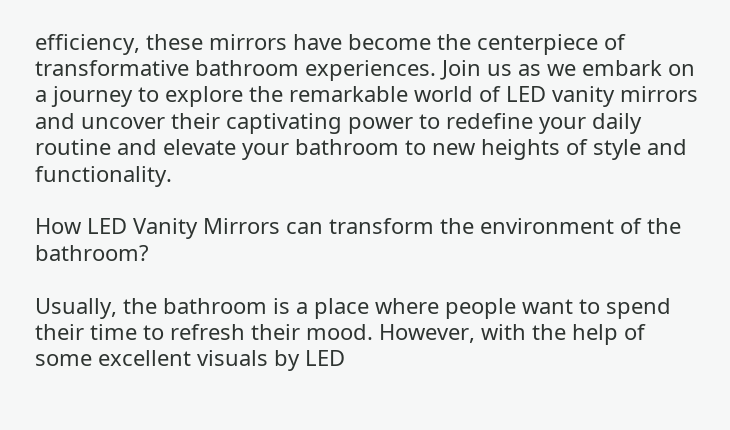efficiency, these mirrors have become the centerpiece of transformative bathroom experiences. Join us as we embark on a journey to explore the remarkable world of LED vanity mirrors and uncover their captivating power to redefine your daily routine and elevate your bathroom to new heights of style and functionality.

How LED Vanity Mirrors can transform the environment of the bathroom?

Usually, the bathroom is a place where people want to spend their time to refresh their mood. However, with the help of some excellent visuals by LED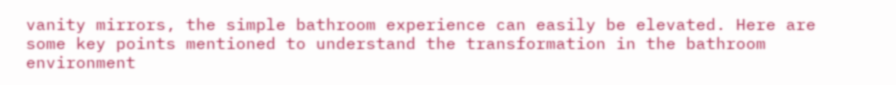vanity mirrors, the simple bathroom experience can easily be elevated. Here are some key points mentioned to understand the transformation in the bathroom environment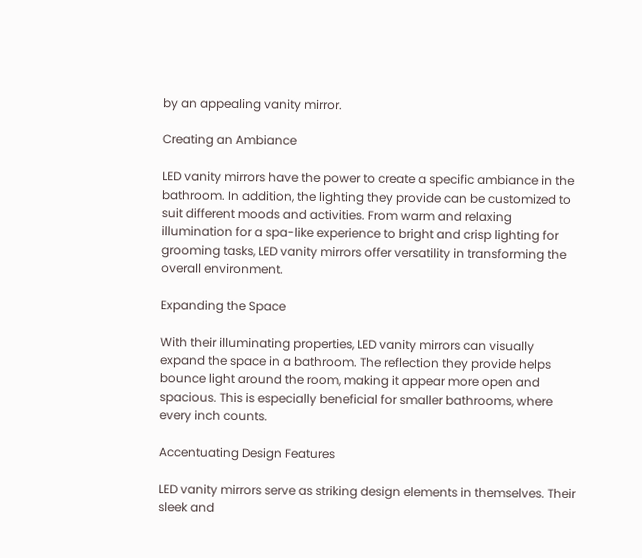by an appealing vanity mirror.

Creating an Ambiance

LED vanity mirrors have the power to create a specific ambiance in the bathroom. In addition, the lighting they provide can be customized to suit different moods and activities. From warm and relaxing illumination for a spa-like experience to bright and crisp lighting for grooming tasks, LED vanity mirrors offer versatility in transforming the overall environment.

Expanding the Space

With their illuminating properties, LED vanity mirrors can visually expand the space in a bathroom. The reflection they provide helps bounce light around the room, making it appear more open and spacious. This is especially beneficial for smaller bathrooms, where every inch counts.

Accentuating Design Features

LED vanity mirrors serve as striking design elements in themselves. Their sleek and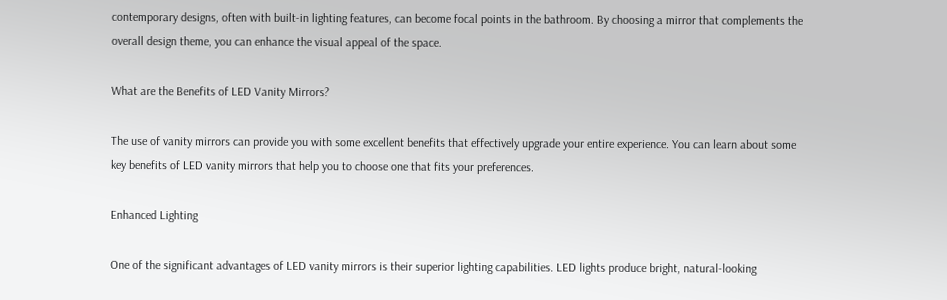contemporary designs, often with built-in lighting features, can become focal points in the bathroom. By choosing a mirror that complements the overall design theme, you can enhance the visual appeal of the space.

What are the Benefits of LED Vanity Mirrors?

The use of vanity mirrors can provide you with some excellent benefits that effectively upgrade your entire experience. You can learn about some key benefits of LED vanity mirrors that help you to choose one that fits your preferences.

Enhanced Lighting

One of the significant advantages of LED vanity mirrors is their superior lighting capabilities. LED lights produce bright, natural-looking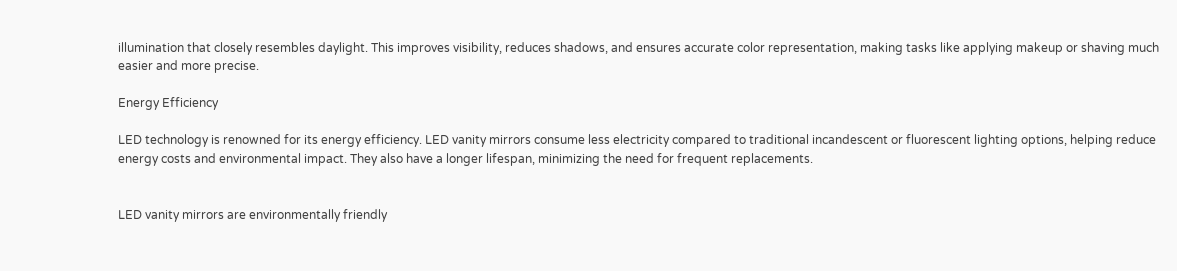illumination that closely resembles daylight. This improves visibility, reduces shadows, and ensures accurate color representation, making tasks like applying makeup or shaving much easier and more precise.

Energy Efficiency

LED technology is renowned for its energy efficiency. LED vanity mirrors consume less electricity compared to traditional incandescent or fluorescent lighting options, helping reduce energy costs and environmental impact. They also have a longer lifespan, minimizing the need for frequent replacements.


LED vanity mirrors are environmentally friendly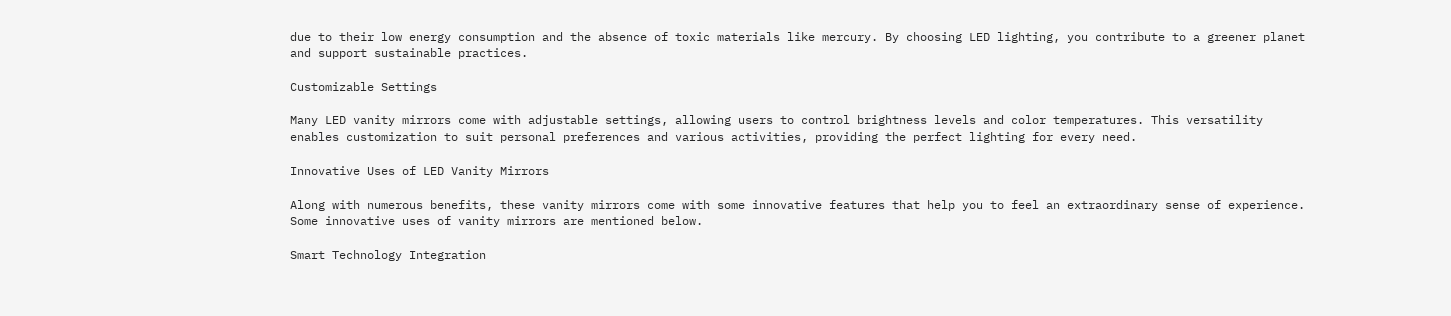due to their low energy consumption and the absence of toxic materials like mercury. By choosing LED lighting, you contribute to a greener planet and support sustainable practices.

Customizable Settings

Many LED vanity mirrors come with adjustable settings, allowing users to control brightness levels and color temperatures. This versatility enables customization to suit personal preferences and various activities, providing the perfect lighting for every need.

Innovative Uses of LED Vanity Mirrors

Along with numerous benefits, these vanity mirrors come with some innovative features that help you to feel an extraordinary sense of experience. Some innovative uses of vanity mirrors are mentioned below.

Smart Technology Integration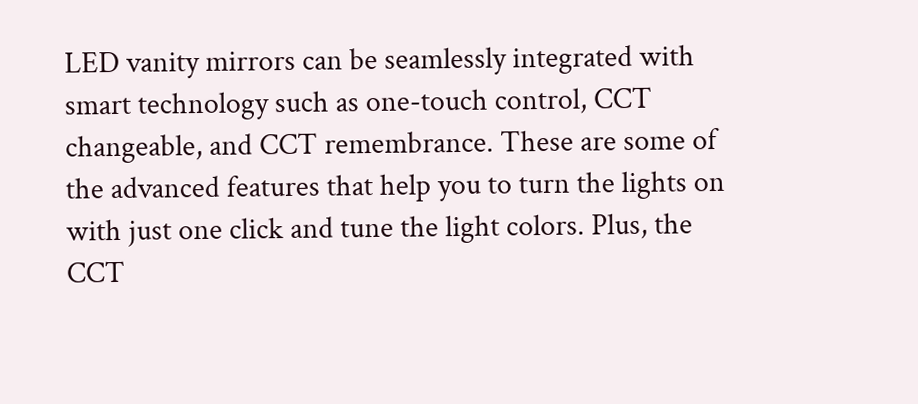LED vanity mirrors can be seamlessly integrated with smart technology such as one-touch control, CCT changeable, and CCT remembrance. These are some of the advanced features that help you to turn the lights on with just one click and tune the light colors. Plus, the CCT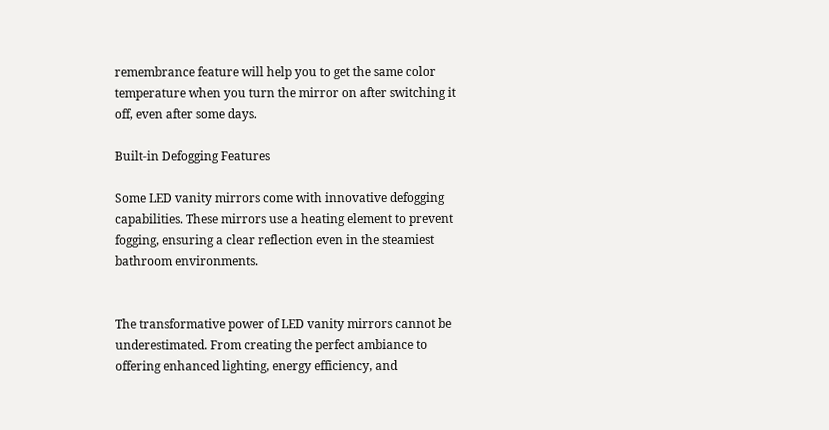remembrance feature will help you to get the same color temperature when you turn the mirror on after switching it off, even after some days.

Built-in Defogging Features

Some LED vanity mirrors come with innovative defogging capabilities. These mirrors use a heating element to prevent fogging, ensuring a clear reflection even in the steamiest bathroom environments.


The transformative power of LED vanity mirrors cannot be underestimated. From creating the perfect ambiance to offering enhanced lighting, energy efficiency, and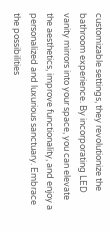customizable settings, they revolutionize the bathroom experience. By incorporating LED vanity mirrors into your space, you can elevate the aesthetics, improve functionality, and enjoy a personalized and luxurious sanctuary. Embrace the possibilities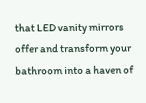that LED vanity mirrors offer and transform your bathroom into a haven of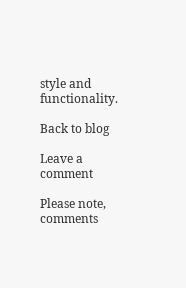style and functionality.

Back to blog

Leave a comment

Please note, comments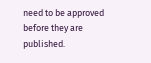need to be approved before they are published.